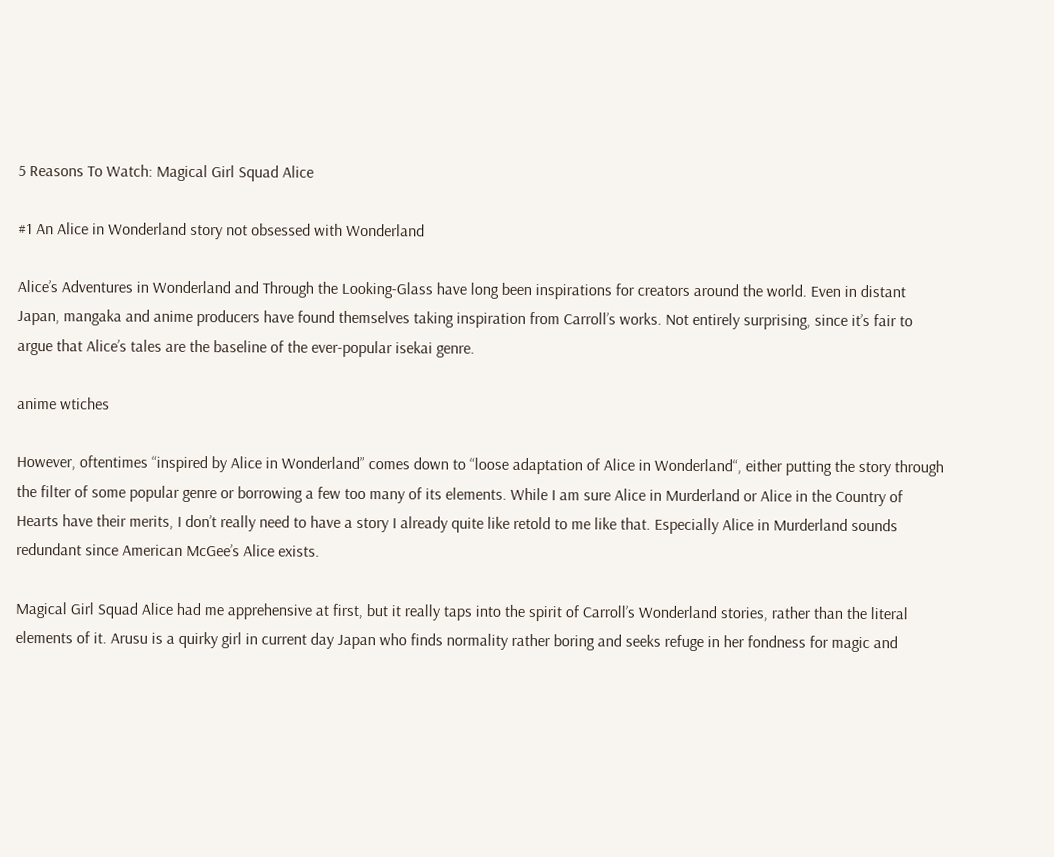5 Reasons To Watch: Magical Girl Squad Alice

#1 An Alice in Wonderland story not obsessed with Wonderland

Alice’s Adventures in Wonderland and Through the Looking-Glass have long been inspirations for creators around the world. Even in distant Japan, mangaka and anime producers have found themselves taking inspiration from Carroll’s works. Not entirely surprising, since it’s fair to argue that Alice’s tales are the baseline of the ever-popular isekai genre.

anime wtiches

However, oftentimes “inspired by Alice in Wonderland” comes down to “loose adaptation of Alice in Wonderland“, either putting the story through the filter of some popular genre or borrowing a few too many of its elements. While I am sure Alice in Murderland or Alice in the Country of Hearts have their merits, I don’t really need to have a story I already quite like retold to me like that. Especially Alice in Murderland sounds redundant since American McGee’s Alice exists.

Magical Girl Squad Alice had me apprehensive at first, but it really taps into the spirit of Carroll’s Wonderland stories, rather than the literal elements of it. Arusu is a quirky girl in current day Japan who finds normality rather boring and seeks refuge in her fondness for magic and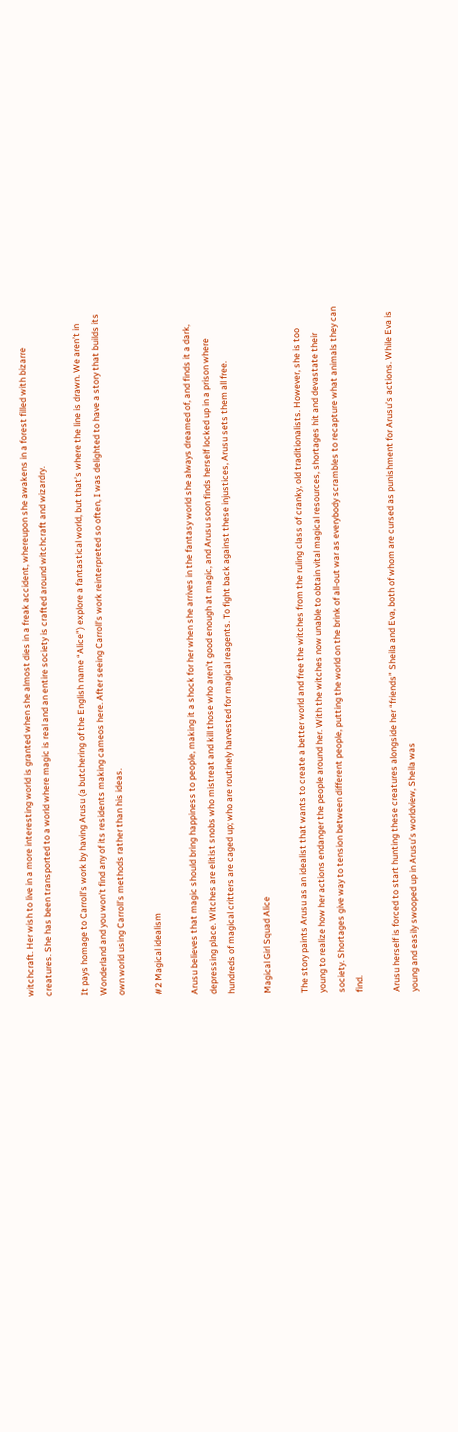witchcraft. Her wish to live in a more interesting world is granted when she almost dies in a freak accident, whereupon she awakens in a forest filled with bizarre creatures. She has been transported to a world where magic is real and an entire society is crafted around witchcraft and wizardry.

It pays homage to Carroll’s work by having Arusu (a butchering of the English name “Alice”) explore a fantastical world, but that’s where the line is drawn. We aren’t in Wonderland and you won’t find any of its residents making cameos here. After seeing Carroll’s work reinterpreted so often, I was delighted to have a story that builds its own world using Carroll’s methods rather than his ideas.

#2 Magical idealism

Arusu believes that magic should bring happiness to people, making it a shock for her when she arrives in the fantasy world she always dreamed of, and finds it a dark, depressing place. Witches are elitist snobs who mistreat and kill those who aren’t good enough at magic, and Arusu soon finds herself locked up in a prison where hundreds of magical critters are caged up; who are routinely harvested for magical reagents. To fight back against these injustices, Arusu sets them all free.

Magical Girl Squad Alice

The story paints Arusu as an idealist that wants to create a better world and free the witches from the ruling class of cranky, old traditionalists. However, she is too young to realize how her actions endanger the people around her. With the witches now unable to obtain vital magical resources, shortages hit and devastate their society. Shortages give way to tension between different people, putting the world on the brink of all-out war as everybody scrambles to recapture what animals they can find.

Arusu herself is forced to start hunting these creatures alongside her “friends” Sheila and Eva, both of whom are cursed as punishment for Arusu’s actions. While Eva is young and easily swooped up in Arusu’s worldview, Sheila was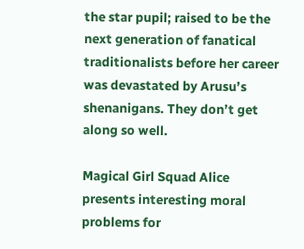the star pupil; raised to be the next generation of fanatical traditionalists before her career was devastated by Arusu’s shenanigans. They don’t get along so well.

Magical Girl Squad Alice presents interesting moral problems for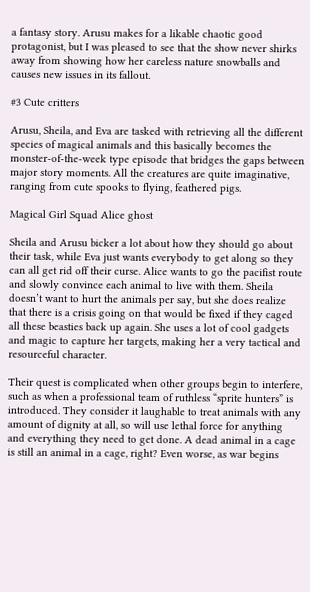a fantasy story. Arusu makes for a likable chaotic good protagonist, but I was pleased to see that the show never shirks away from showing how her careless nature snowballs and causes new issues in its fallout.

#3 Cute critters

Arusu, Sheila, and Eva are tasked with retrieving all the different species of magical animals and this basically becomes the monster-of-the-week type episode that bridges the gaps between major story moments. All the creatures are quite imaginative, ranging from cute spooks to flying, feathered pigs.

Magical Girl Squad Alice ghost

Sheila and Arusu bicker a lot about how they should go about their task, while Eva just wants everybody to get along so they can all get rid off their curse. Alice wants to go the pacifist route and slowly convince each animal to live with them. Sheila doesn’t want to hurt the animals per say, but she does realize that there is a crisis going on that would be fixed if they caged all these beasties back up again. She uses a lot of cool gadgets and magic to capture her targets, making her a very tactical and resourceful character.

Their quest is complicated when other groups begin to interfere, such as when a professional team of ruthless “sprite hunters” is introduced. They consider it laughable to treat animals with any amount of dignity at all, so will use lethal force for anything and everything they need to get done. A dead animal in a cage is still an animal in a cage, right? Even worse, as war begins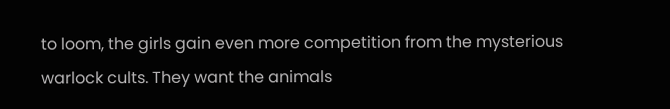to loom, the girls gain even more competition from the mysterious warlock cults. They want the animals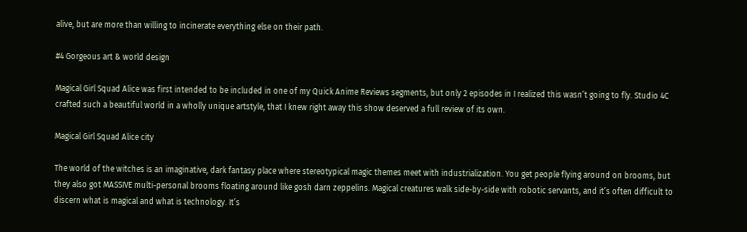alive, but are more than willing to incinerate everything else on their path.

#4 Gorgeous art & world design

Magical Girl Squad Alice was first intended to be included in one of my Quick Anime Reviews segments, but only 2 episodes in I realized this wasn’t going to fly. Studio 4C crafted such a beautiful world in a wholly unique artstyle, that I knew right away this show deserved a full review of its own.

Magical Girl Squad Alice city

The world of the witches is an imaginative, dark fantasy place where stereotypical magic themes meet with industrialization. You get people flying around on brooms, but they also got MASSIVE multi-personal brooms floating around like gosh darn zeppelins. Magical creatures walk side-by-side with robotic servants, and it’s often difficult to discern what is magical and what is technology. It’s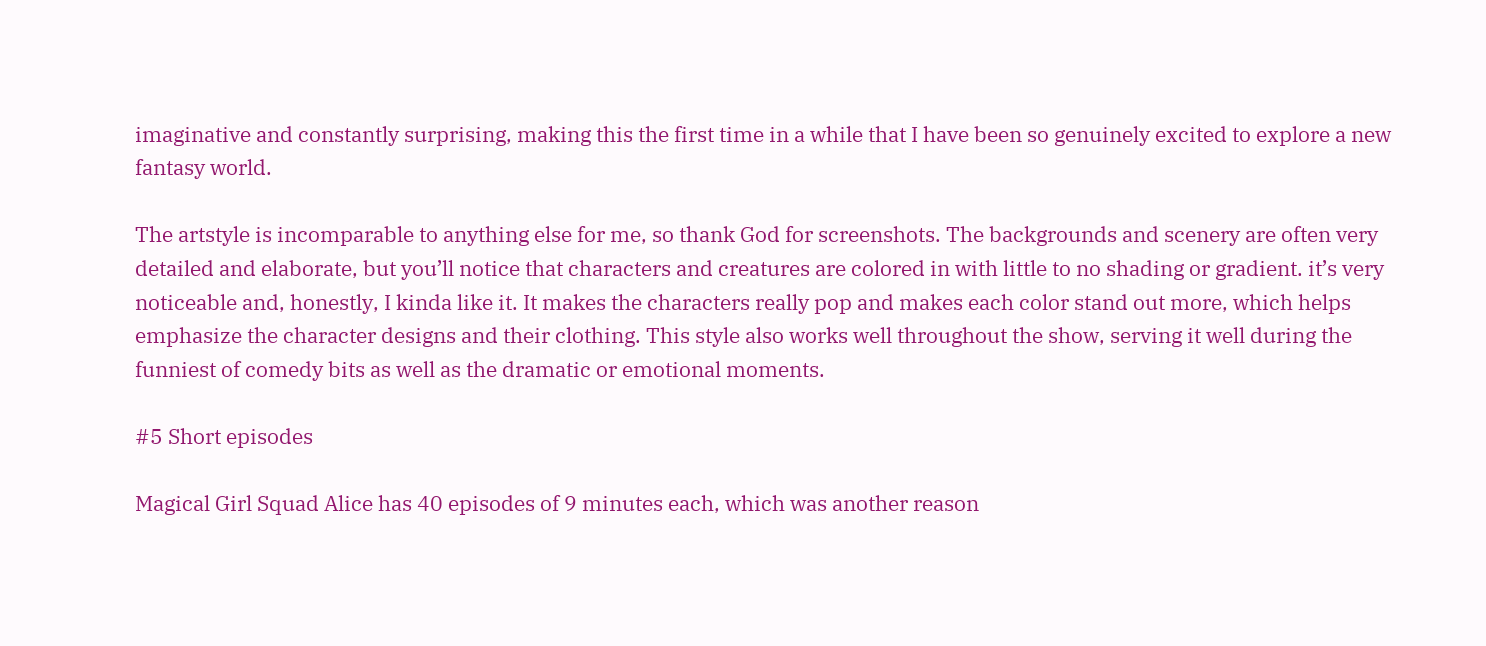imaginative and constantly surprising, making this the first time in a while that I have been so genuinely excited to explore a new fantasy world.

The artstyle is incomparable to anything else for me, so thank God for screenshots. The backgrounds and scenery are often very detailed and elaborate, but you’ll notice that characters and creatures are colored in with little to no shading or gradient. it’s very noticeable and, honestly, I kinda like it. It makes the characters really pop and makes each color stand out more, which helps emphasize the character designs and their clothing. This style also works well throughout the show, serving it well during the funniest of comedy bits as well as the dramatic or emotional moments.

#5 Short episodes

Magical Girl Squad Alice has 40 episodes of 9 minutes each, which was another reason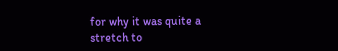for why it was quite a stretch to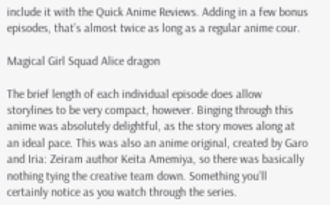include it with the Quick Anime Reviews. Adding in a few bonus episodes, that’s almost twice as long as a regular anime cour.

Magical Girl Squad Alice dragon

The brief length of each individual episode does allow storylines to be very compact, however. Binging through this anime was absolutely delightful, as the story moves along at an ideal pace. This was also an anime original, created by Garo and Iria: Zeiram author Keita Amemiya, so there was basically nothing tying the creative team down. Something you’ll certainly notice as you watch through the series.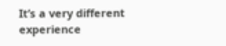It’s a very different experience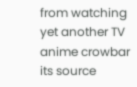from watching yet another TV anime crowbar its source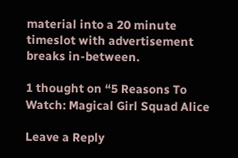material into a 20 minute timeslot with advertisement breaks in-between.

1 thought on “5 Reasons To Watch: Magical Girl Squad Alice

Leave a Reply